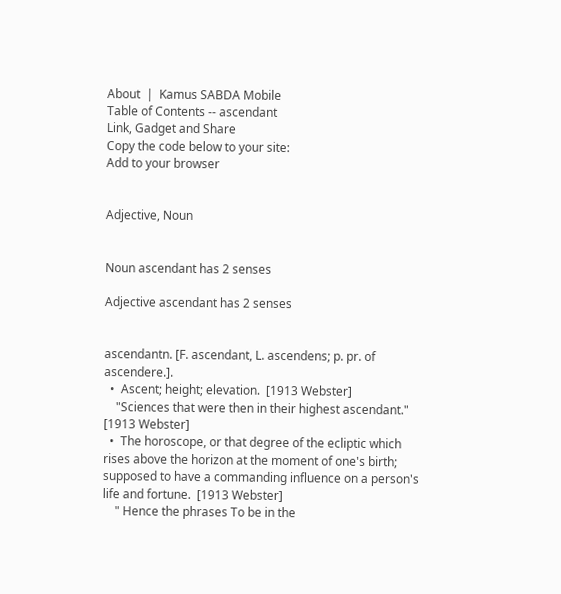About  |  Kamus SABDA Mobile
Table of Contents -- ascendant
Link, Gadget and Share
Copy the code below to your site:
Add to your browser


Adjective, Noun


Noun ascendant has 2 senses

Adjective ascendant has 2 senses


ascendantn. [F. ascendant, L. ascendens; p. pr. of ascendere.].
  •  Ascent; height; elevation.  [1913 Webster]
    "Sciences that were then in their highest ascendant."  [1913 Webster]
  •  The horoscope, or that degree of the ecliptic which rises above the horizon at the moment of one's birth; supposed to have a commanding influence on a person's life and fortune.  [1913 Webster]
    " Hence the phrases To be in the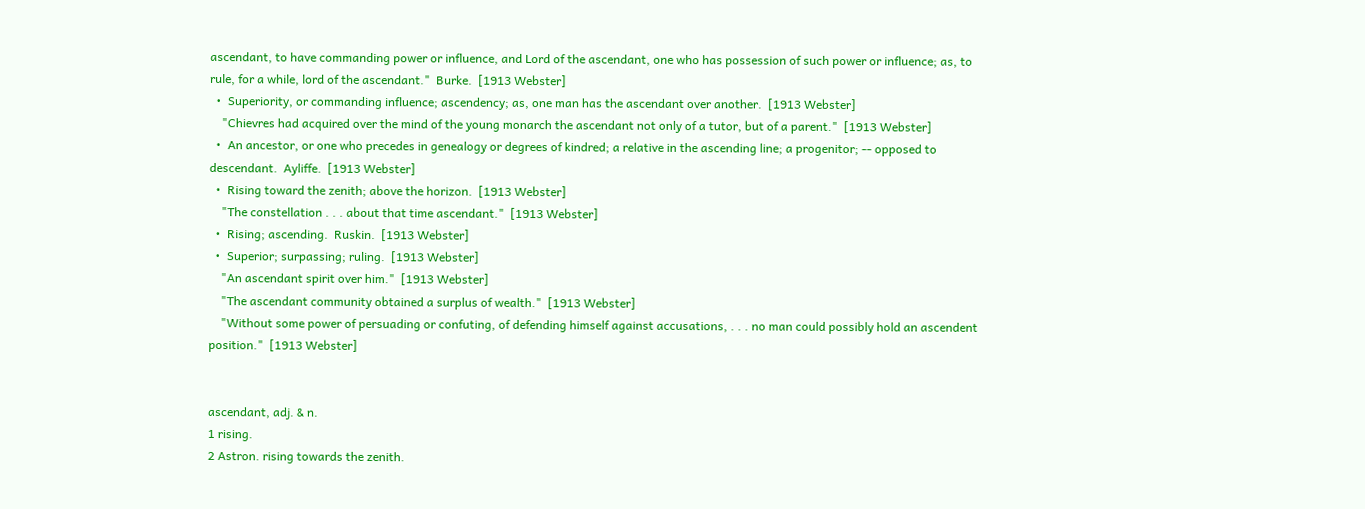ascendant, to have commanding power or influence, and Lord of the ascendant, one who has possession of such power or influence; as, to rule, for a while, lord of the ascendant."  Burke.  [1913 Webster]
  •  Superiority, or commanding influence; ascendency; as, one man has the ascendant over another.  [1913 Webster]
    "Chievres had acquired over the mind of the young monarch the ascendant not only of a tutor, but of a parent."  [1913 Webster]
  •  An ancestor, or one who precedes in genealogy or degrees of kindred; a relative in the ascending line; a progenitor; -- opposed to descendant.  Ayliffe.  [1913 Webster]
  •  Rising toward the zenith; above the horizon.  [1913 Webster]
    "The constellation . . . about that time ascendant."  [1913 Webster]
  •  Rising; ascending.  Ruskin.  [1913 Webster]
  •  Superior; surpassing; ruling.  [1913 Webster]
    "An ascendant spirit over him."  [1913 Webster]
    "The ascendant community obtained a surplus of wealth."  [1913 Webster]
    "Without some power of persuading or confuting, of defending himself against accusations, . . . no man could possibly hold an ascendent position."  [1913 Webster]


ascendant, adj. & n.
1 rising.
2 Astron. rising towards the zenith.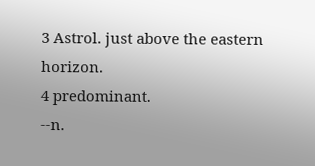3 Astrol. just above the eastern horizon.
4 predominant.
--n.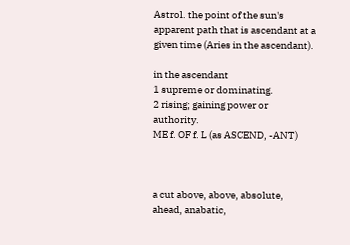Astrol. the point of the sun's apparent path that is ascendant at a given time (Aries in the ascendant).

in the ascendant
1 supreme or dominating.
2 rising; gaining power or authority.
ME f. OF f. L (as ASCEND, -ANT)



a cut above, above, absolute, ahead, anabatic,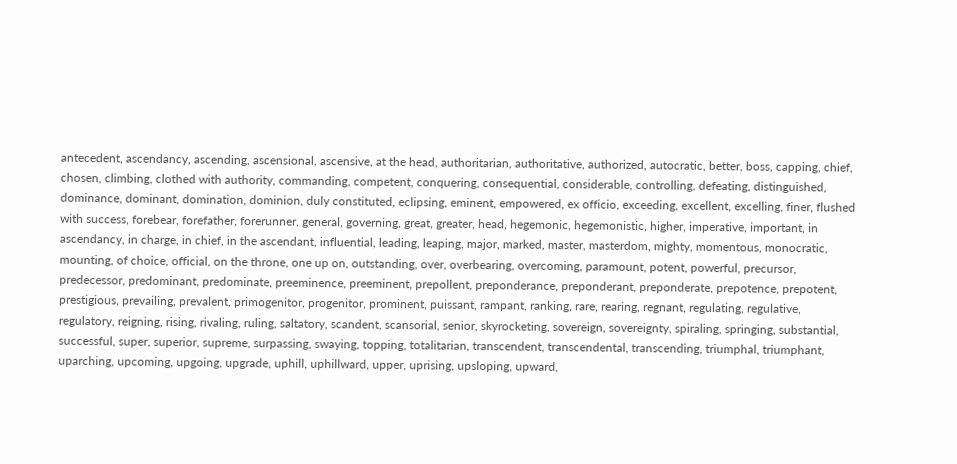antecedent, ascendancy, ascending, ascensional, ascensive, at the head, authoritarian, authoritative, authorized, autocratic, better, boss, capping, chief, chosen, climbing, clothed with authority, commanding, competent, conquering, consequential, considerable, controlling, defeating, distinguished, dominance, dominant, domination, dominion, duly constituted, eclipsing, eminent, empowered, ex officio, exceeding, excellent, excelling, finer, flushed with success, forebear, forefather, forerunner, general, governing, great, greater, head, hegemonic, hegemonistic, higher, imperative, important, in ascendancy, in charge, in chief, in the ascendant, influential, leading, leaping, major, marked, master, masterdom, mighty, momentous, monocratic, mounting, of choice, official, on the throne, one up on, outstanding, over, overbearing, overcoming, paramount, potent, powerful, precursor, predecessor, predominant, predominate, preeminence, preeminent, prepollent, preponderance, preponderant, preponderate, prepotence, prepotent, prestigious, prevailing, prevalent, primogenitor, progenitor, prominent, puissant, rampant, ranking, rare, rearing, regnant, regulating, regulative, regulatory, reigning, rising, rivaling, ruling, saltatory, scandent, scansorial, senior, skyrocketing, sovereign, sovereignty, spiraling, springing, substantial, successful, super, superior, supreme, surpassing, swaying, topping, totalitarian, transcendent, transcendental, transcending, triumphal, triumphant, uparching, upcoming, upgoing, upgrade, uphill, uphillward, upper, uprising, upsloping, upward,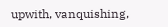upwith, vanquishing,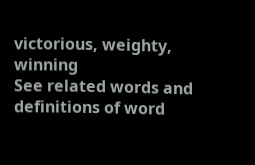victorious, weighty, winning
See related words and definitions of word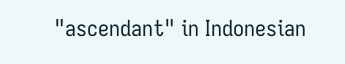"ascendant" in Indonesian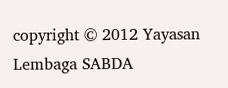copyright © 2012 Yayasan Lembaga SABDA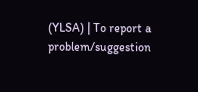(YLSA) | To report a problem/suggestion